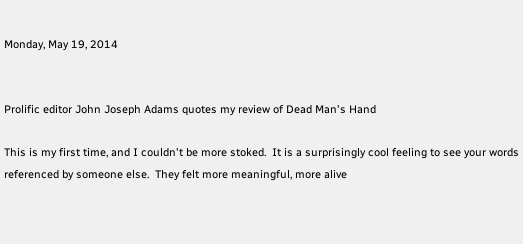Monday, May 19, 2014


Prolific editor John Joseph Adams quotes my review of Dead Man's Hand

This is my first time, and I couldn't be more stoked.  It is a surprisingly cool feeling to see your words referenced by someone else.  They felt more meaningful, more alive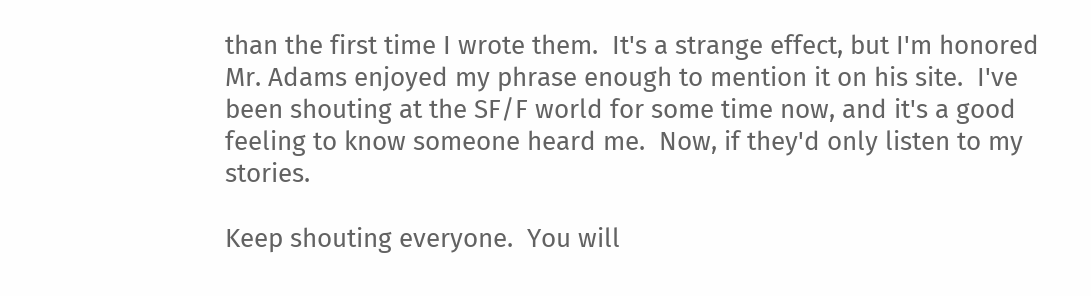than the first time I wrote them.  It's a strange effect, but I'm honored Mr. Adams enjoyed my phrase enough to mention it on his site.  I've been shouting at the SF/F world for some time now, and it's a good feeling to know someone heard me.  Now, if they'd only listen to my stories.

Keep shouting everyone.  You will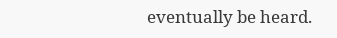eventually be heard.